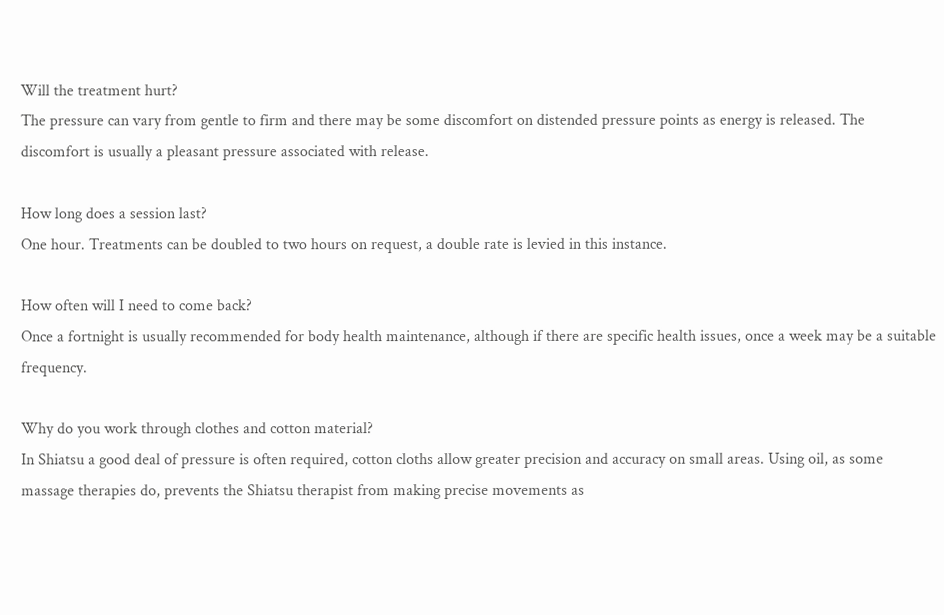Will the treatment hurt?
The pressure can vary from gentle to firm and there may be some discomfort on distended pressure points as energy is released. The discomfort is usually a pleasant pressure associated with release.

How long does a session last?
One hour. Treatments can be doubled to two hours on request, a double rate is levied in this instance.

How often will I need to come back?
Once a fortnight is usually recommended for body health maintenance, although if there are specific health issues, once a week may be a suitable frequency.

Why do you work through clothes and cotton material?
In Shiatsu a good deal of pressure is often required, cotton cloths allow greater precision and accuracy on small areas. Using oil, as some massage therapies do, prevents the Shiatsu therapist from making precise movements as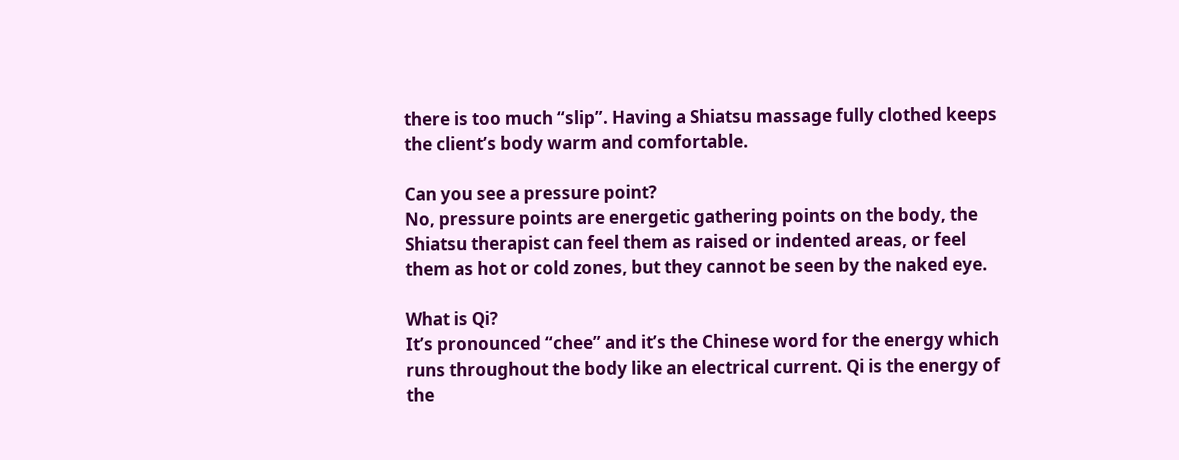there is too much “slip”. Having a Shiatsu massage fully clothed keeps the client’s body warm and comfortable.

Can you see a pressure point?
No, pressure points are energetic gathering points on the body, the Shiatsu therapist can feel them as raised or indented areas, or feel them as hot or cold zones, but they cannot be seen by the naked eye.

What is Qi?
It’s pronounced “chee” and it’s the Chinese word for the energy which runs throughout the body like an electrical current. Qi is the energy of the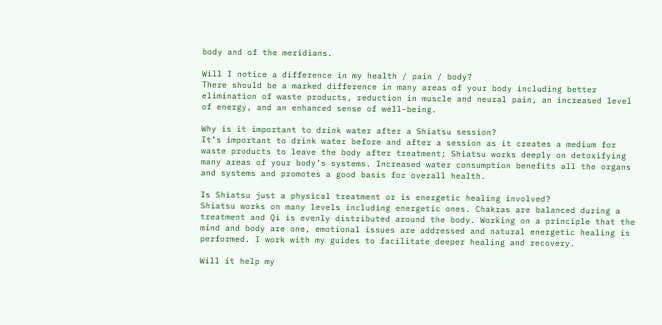body and of the meridians.

Will I notice a difference in my health / pain / body?
There should be a marked difference in many areas of your body including better elimination of waste products, reduction in muscle and neural pain, an increased level of energy, and an enhanced sense of well-being.

Why is it important to drink water after a Shiatsu session?
It’s important to drink water before and after a session as it creates a medium for waste products to leave the body after treatment; Shiatsu works deeply on detoxifying many areas of your body’s systems. Increased water consumption benefits all the organs and systems and promotes a good basis for overall health.

Is Shiatsu just a physical treatment or is energetic healing involved?
Shiatsu works on many levels including energetic ones. Chakras are balanced during a treatment and Qi is evenly distributed around the body. Working on a principle that the mind and body are one, emotional issues are addressed and natural energetic healing is performed. I work with my guides to facilitate deeper healing and recovery.

Will it help my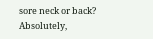sore neck or back?
Absolutely,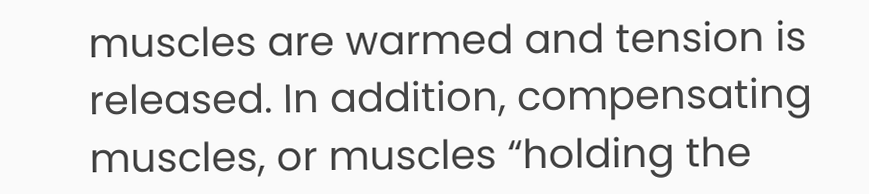muscles are warmed and tension is released. In addition, compensating muscles, or muscles “holding the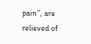pain”, are relieved of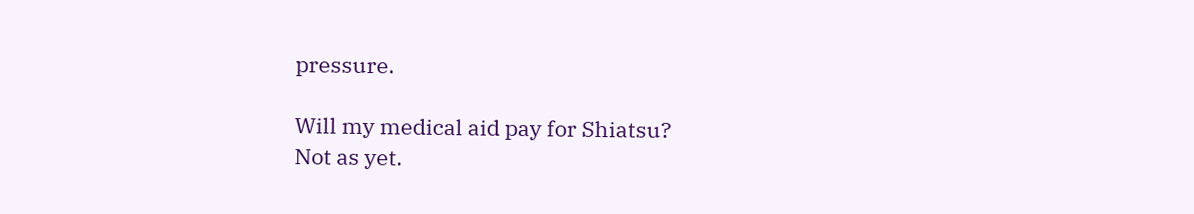pressure.

Will my medical aid pay for Shiatsu?
Not as yet.